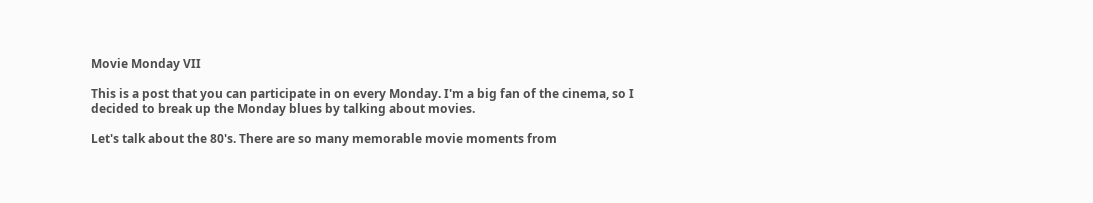Movie Monday VII

This is a post that you can participate in on every Monday. I'm a big fan of the cinema, so I decided to break up the Monday blues by talking about movies.

Let's talk about the 80's. There are so many memorable movie moments from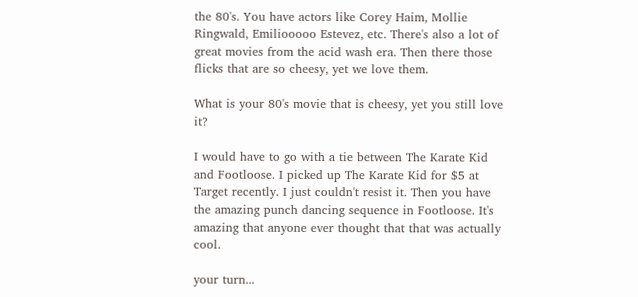the 80's. You have actors like Corey Haim, Mollie Ringwald, Emiliooooo Estevez, etc. There's also a lot of great movies from the acid wash era. Then there those flicks that are so cheesy, yet we love them.

What is your 80's movie that is cheesy, yet you still love it?

I would have to go with a tie between The Karate Kid and Footloose. I picked up The Karate Kid for $5 at Target recently. I just couldn't resist it. Then you have the amazing punch dancing sequence in Footloose. It's amazing that anyone ever thought that that was actually cool.

your turn...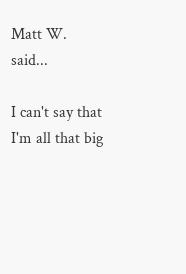Matt W. said...

I can't say that I'm all that big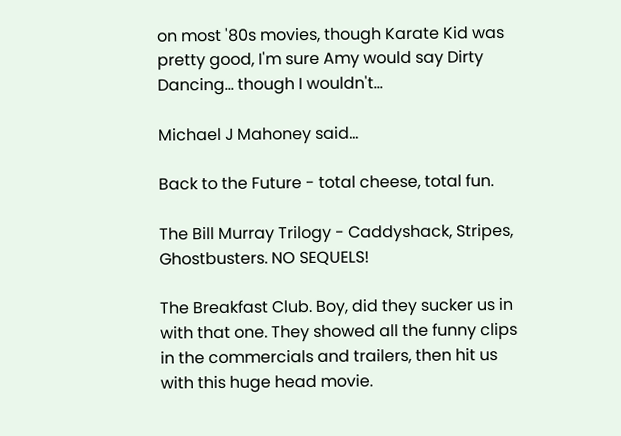on most '80s movies, though Karate Kid was pretty good, I'm sure Amy would say Dirty Dancing... though I wouldn't...

Michael J Mahoney said...

Back to the Future - total cheese, total fun.

The Bill Murray Trilogy - Caddyshack, Stripes, Ghostbusters. NO SEQUELS!

The Breakfast Club. Boy, did they sucker us in with that one. They showed all the funny clips in the commercials and trailers, then hit us with this huge head movie.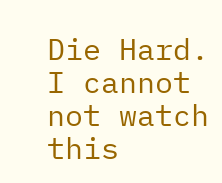Die Hard. I cannot not watch this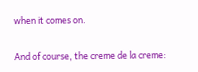when it comes on.

And of course, the creme de la creme: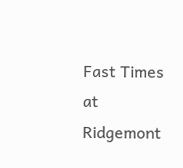Fast Times at Ridgemont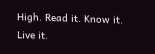High. Read it. Know it. Live it.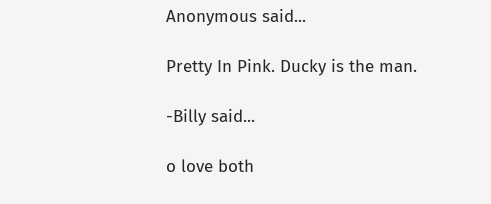Anonymous said...

Pretty In Pink. Ducky is the man.

-Billy said...

o love both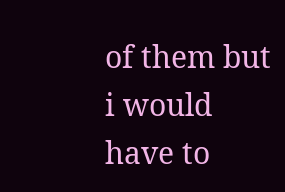of them but i would have to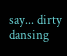say... dirty dansing